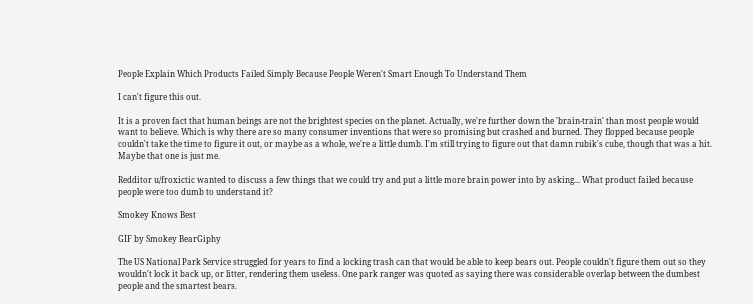People Explain Which Products Failed Simply Because People Weren't Smart Enough To Understand Them

I can't figure this out.

It is a proven fact that human beings are not the brightest species on the planet. Actually, we're further down the 'brain-train' than most people would want to believe. Which is why there are so many consumer inventions that were so promising but crashed and burned. They flopped because people couldn't take the time to figure it out, or maybe as a whole, we're a little dumb. I'm still trying to figure out that damn rubik's cube, though that was a hit. Maybe that one is just me.

Redditor u/froxictic wanted to discuss a few things that we could try and put a little more brain power into by asking... What product failed because people were too dumb to understand it?

Smokey Knows Best

GIF by Smokey BearGiphy

The US National Park Service struggled for years to find a locking trash can that would be able to keep bears out. People couldn't figure them out so they wouldn't lock it back up, or litter, rendering them useless. One park ranger was quoted as saying there was considerable overlap between the dumbest people and the smartest bears.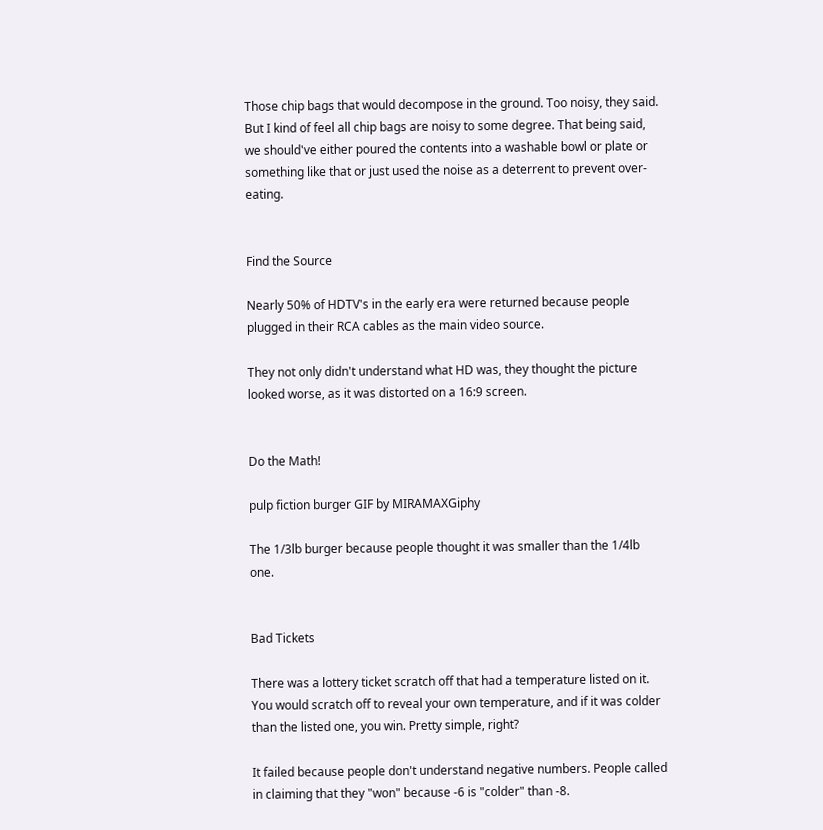Those chip bags that would decompose in the ground. Too noisy, they said. But I kind of feel all chip bags are noisy to some degree. That being said, we should've either poured the contents into a washable bowl or plate or something like that or just used the noise as a deterrent to prevent over-eating.


Find the Source

Nearly 50% of HDTV's in the early era were returned because people plugged in their RCA cables as the main video source.

They not only didn't understand what HD was, they thought the picture looked worse, as it was distorted on a 16:9 screen.


Do the Math!

pulp fiction burger GIF by MIRAMAXGiphy

The 1/3lb burger because people thought it was smaller than the 1/4lb one.


Bad Tickets

There was a lottery ticket scratch off that had a temperature listed on it. You would scratch off to reveal your own temperature, and if it was colder than the listed one, you win. Pretty simple, right?

It failed because people don't understand negative numbers. People called in claiming that they "won" because -6 is "colder" than -8.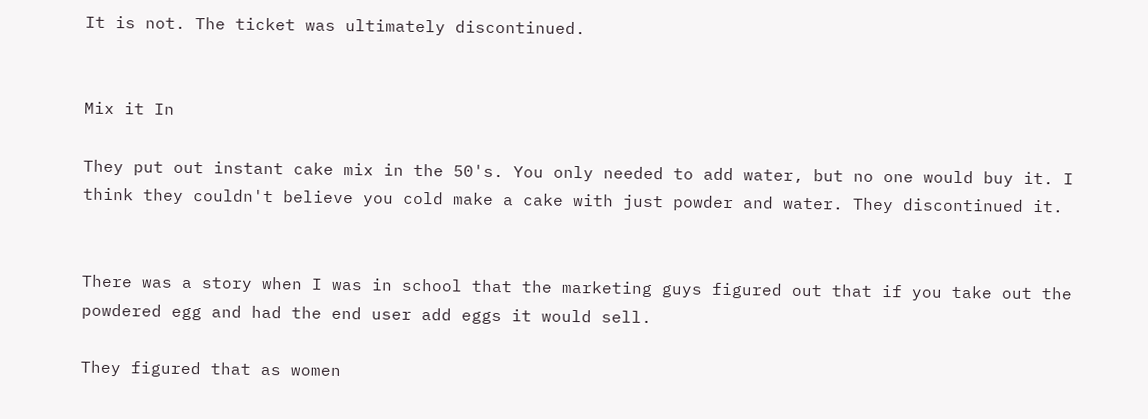It is not. The ticket was ultimately discontinued.


Mix it In

They put out instant cake mix in the 50's. You only needed to add water, but no one would buy it. I think they couldn't believe you cold make a cake with just powder and water. They discontinued it.


There was a story when I was in school that the marketing guys figured out that if you take out the powdered egg and had the end user add eggs it would sell.

They figured that as women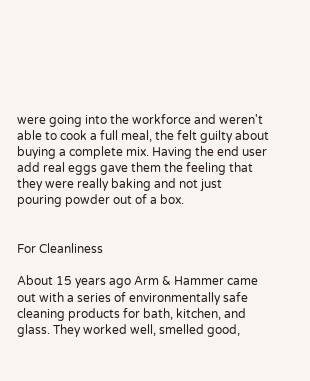were going into the workforce and weren't able to cook a full meal, the felt guilty about buying a complete mix. Having the end user add real eggs gave them the feeling that they were really baking and not just pouring powder out of a box.


For Cleanliness

About 15 years ago Arm & Hammer came out with a series of environmentally safe cleaning products for bath, kitchen, and glass. They worked well, smelled good,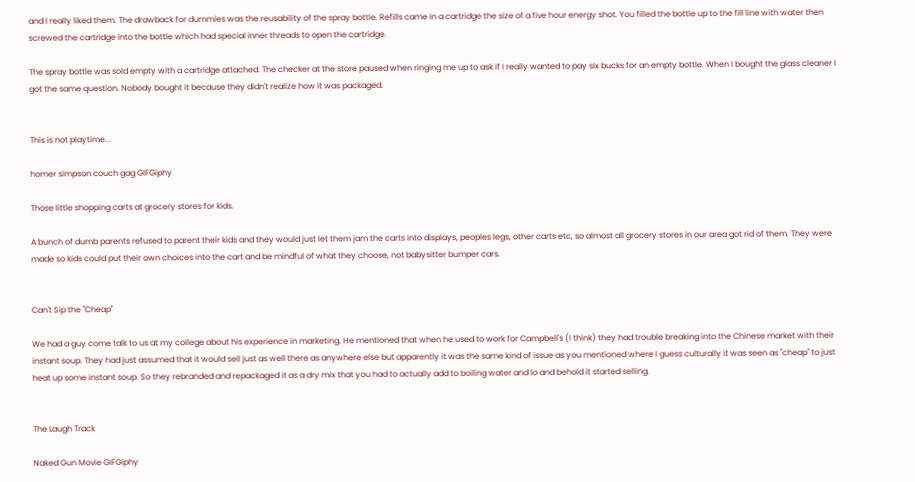and I really liked them. The drawback for dummies was the reusability of the spray bottle. Refills came in a cartridge the size of a five hour energy shot. You filled the bottle up to the fill line with water then screwed the cartridge into the bottle which had special inner threads to open the cartridge.

The spray bottle was sold empty with a cartridge attached. The checker at the store paused when ringing me up to ask if I really wanted to pay six bucks for an empty bottle. When I bought the glass cleaner I got the same question. Nobody bought it because they didn't realize how it was packaged.


This is not playtime...

homer simpson couch gag GIFGiphy

Those little shopping carts at grocery stores for kids.

A bunch of dumb parents refused to parent their kids and they would just let them jam the carts into displays, peoples legs, other carts etc, so almost all grocery stores in our area got rid of them. They were made so kids could put their own choices into the cart and be mindful of what they choose, not babysitter bumper cars.


Can't Sip the "Cheap"

We had a guy come talk to us at my college about his experience in marketing. He mentioned that when he used to work for Campbell's (I think) they had trouble breaking into the Chinese market with their instant soup. They had just assumed that it would sell just as well there as anywhere else but apparently it was the same kind of issue as you mentioned where I guess culturally it was seen as "cheap" to just heat up some instant soup. So they rebranded and repackaged it as a dry mix that you had to actually add to boiling water and lo and behold it started selling.


The Laugh Track

Naked Gun Movie GIFGiphy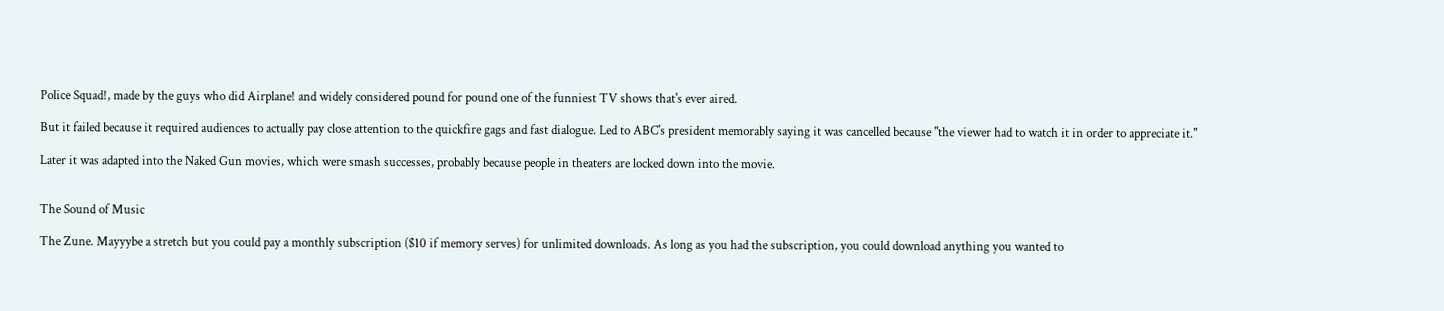Police Squad!, made by the guys who did Airplane! and widely considered pound for pound one of the funniest TV shows that's ever aired.

But it failed because it required audiences to actually pay close attention to the quickfire gags and fast dialogue. Led to ABC's president memorably saying it was cancelled because "the viewer had to watch it in order to appreciate it."

Later it was adapted into the Naked Gun movies, which were smash successes, probably because people in theaters are locked down into the movie.


The Sound of Music

The Zune. Mayyybe a stretch but you could pay a monthly subscription ($10 if memory serves) for unlimited downloads. As long as you had the subscription, you could download anything you wanted to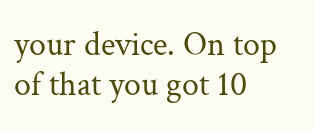your device. On top of that you got 10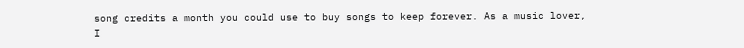song credits a month you could use to buy songs to keep forever. As a music lover, I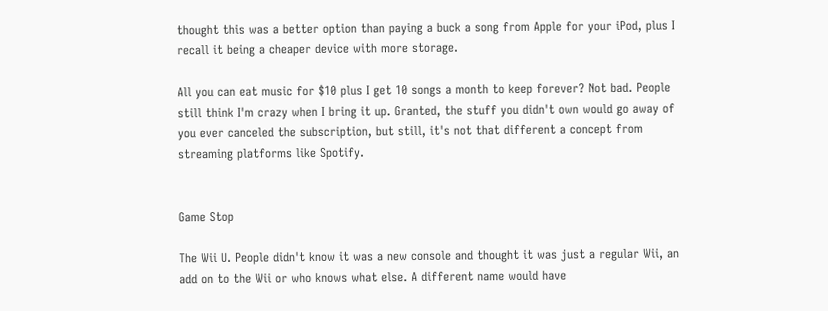thought this was a better option than paying a buck a song from Apple for your iPod, plus I recall it being a cheaper device with more storage.

All you can eat music for $10 plus I get 10 songs a month to keep forever? Not bad. People still think I'm crazy when I bring it up. Granted, the stuff you didn't own would go away of you ever canceled the subscription, but still, it's not that different a concept from streaming platforms like Spotify.


Game Stop

The Wii U. People didn't know it was a new console and thought it was just a regular Wii, an add on to the Wii or who knows what else. A different name would have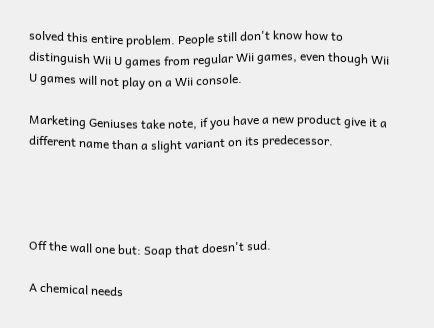solved this entire problem. People still don't know how to distinguish Wii U games from regular Wii games, even though Wii U games will not play on a Wii console.

Marketing Geniuses take note, if you have a new product give it a different name than a slight variant on its predecessor.




Off the wall one but: Soap that doesn't sud.

A chemical needs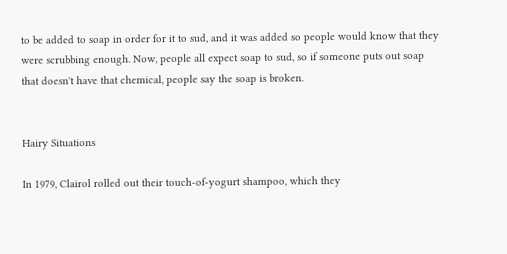to be added to soap in order for it to sud, and it was added so people would know that they were scrubbing enough. Now, people all expect soap to sud, so if someone puts out soap that doesn't have that chemical, people say the soap is broken.


Hairy Situations

In 1979, Clairol rolled out their touch-of-yogurt shampoo, which they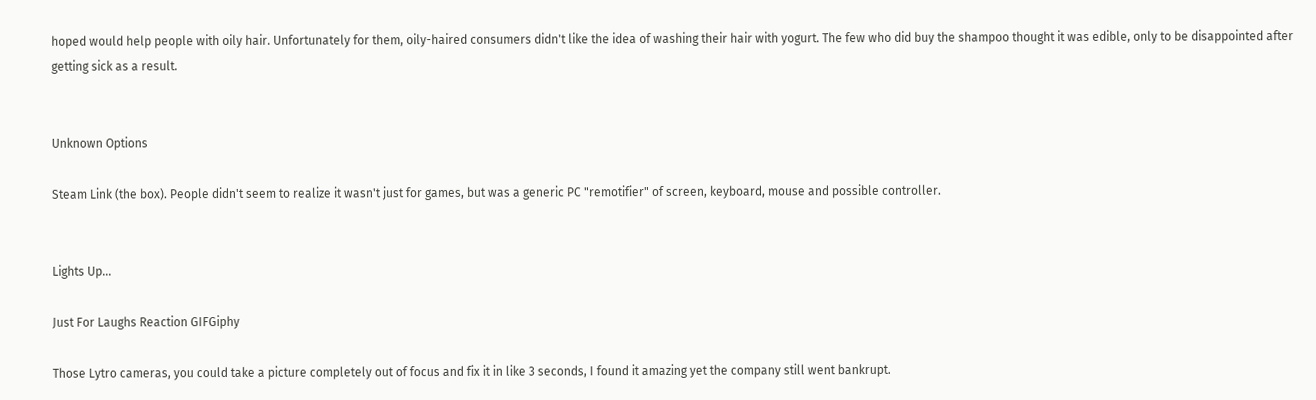hoped would help people with oily hair. Unfortunately for them, oily-haired consumers didn't like the idea of washing their hair with yogurt. The few who did buy the shampoo thought it was edible, only to be disappointed after getting sick as a result.


Unknown Options

Steam Link (the box). People didn't seem to realize it wasn't just for games, but was a generic PC "remotifier" of screen, keyboard, mouse and possible controller.


Lights Up...

Just For Laughs Reaction GIFGiphy

Those Lytro cameras, you could take a picture completely out of focus and fix it in like 3 seconds, I found it amazing yet the company still went bankrupt.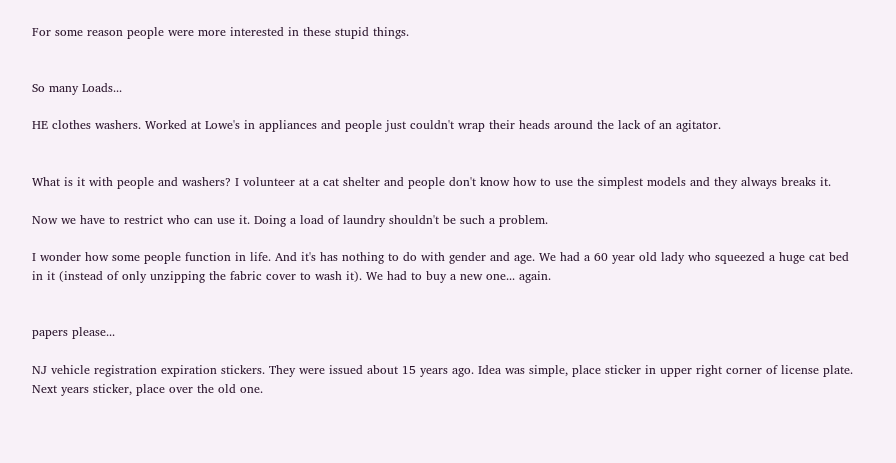For some reason people were more interested in these stupid things.


So many Loads...

HE clothes washers. Worked at Lowe's in appliances and people just couldn't wrap their heads around the lack of an agitator.


What is it with people and washers? I volunteer at a cat shelter and people don't know how to use the simplest models and they always breaks it.

Now we have to restrict who can use it. Doing a load of laundry shouldn't be such a problem.

I wonder how some people function in life. And it's has nothing to do with gender and age. We had a 60 year old lady who squeezed a huge cat bed in it (instead of only unzipping the fabric cover to wash it). We had to buy a new one... again.


papers please...

NJ vehicle registration expiration stickers. They were issued about 15 years ago. Idea was simple, place sticker in upper right corner of license plate. Next years sticker, place over the old one.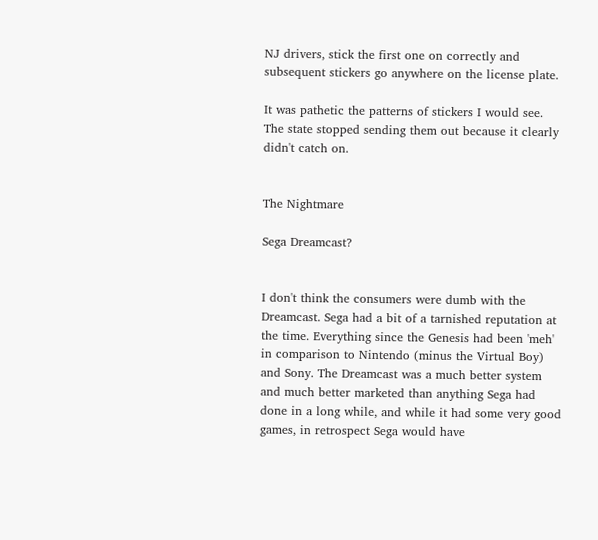NJ drivers, stick the first one on correctly and subsequent stickers go anywhere on the license plate.

It was pathetic the patterns of stickers I would see. The state stopped sending them out because it clearly didn't catch on.


The Nightmare

Sega Dreamcast?


I don't think the consumers were dumb with the Dreamcast. Sega had a bit of a tarnished reputation at the time. Everything since the Genesis had been 'meh' in comparison to Nintendo (minus the Virtual Boy) and Sony. The Dreamcast was a much better system and much better marketed than anything Sega had done in a long while, and while it had some very good games, in retrospect Sega would have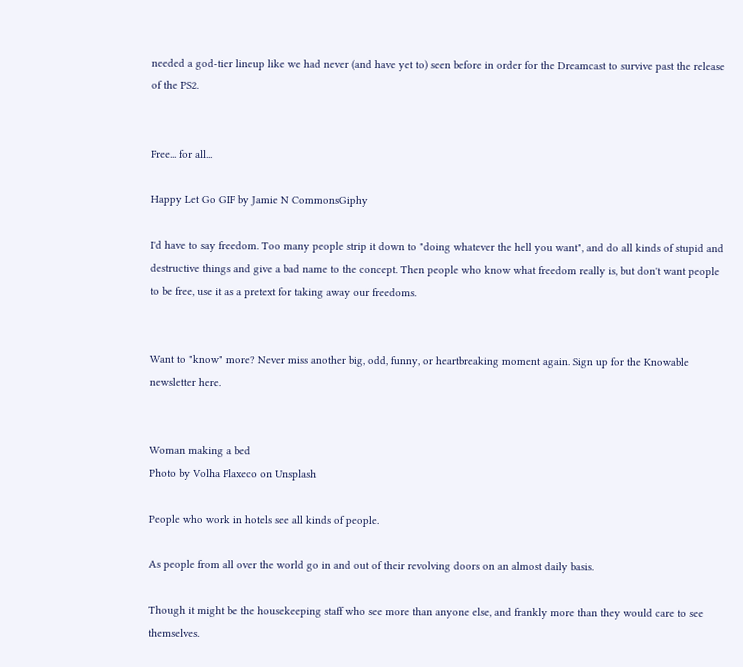needed a god-tier lineup like we had never (and have yet to) seen before in order for the Dreamcast to survive past the release of the PS2.


Free... for all...

Happy Let Go GIF by Jamie N CommonsGiphy

I'd have to say freedom. Too many people strip it down to "doing whatever the hell you want", and do all kinds of stupid and destructive things and give a bad name to the concept. Then people who know what freedom really is, but don't want people to be free, use it as a pretext for taking away our freedoms.


Want to "know" more? Never miss another big, odd, funny, or heartbreaking moment again. Sign up for the Knowable newsletter here.


Woman making a bed
Photo by Volha Flaxeco on Unsplash

People who work in hotels see all kinds of people.

As people from all over the world go in and out of their revolving doors on an almost daily basis.

Though it might be the housekeeping staff who see more than anyone else, and frankly more than they would care to see themselves.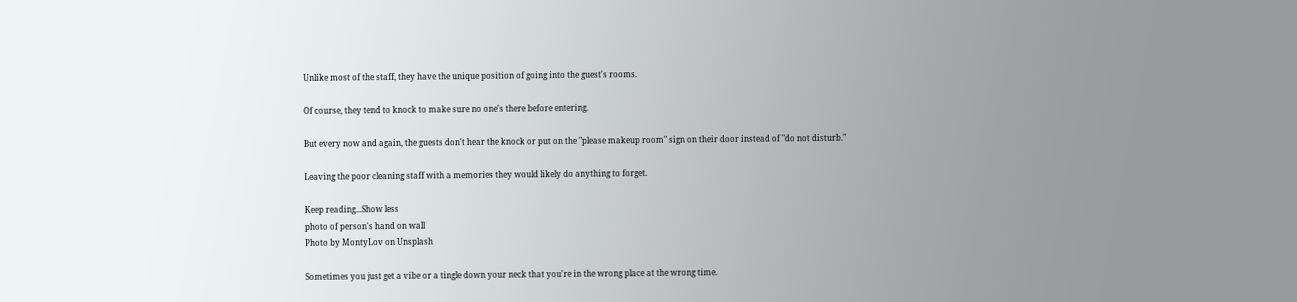Unlike most of the staff, they have the unique position of going into the guest's rooms.

Of course, they tend to knock to make sure no one's there before entering.

But every now and again, the guests don't hear the knock or put on the "please makeup room" sign on their door instead of "do not disturb."

Leaving the poor cleaning staff with a memories they would likely do anything to forget.

Keep reading...Show less
photo of person's hand on wall
Photo by MontyLov on Unsplash

Sometimes you just get a vibe or a tingle down your neck that you're in the wrong place at the wrong time.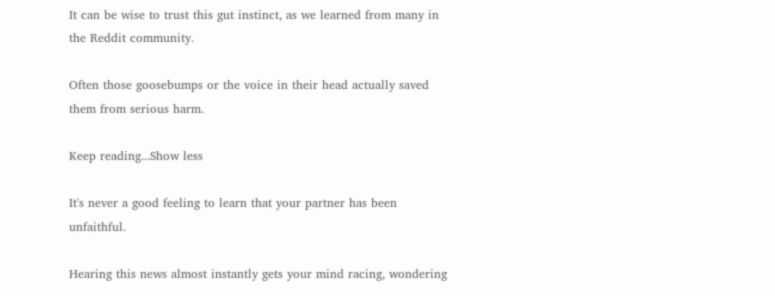It can be wise to trust this gut instinct, as we learned from many in the Reddit community.

Often those goosebumps or the voice in their head actually saved them from serious harm.

Keep reading...Show less

It's never a good feeling to learn that your partner has been unfaithful.

Hearing this news almost instantly gets your mind racing, wondering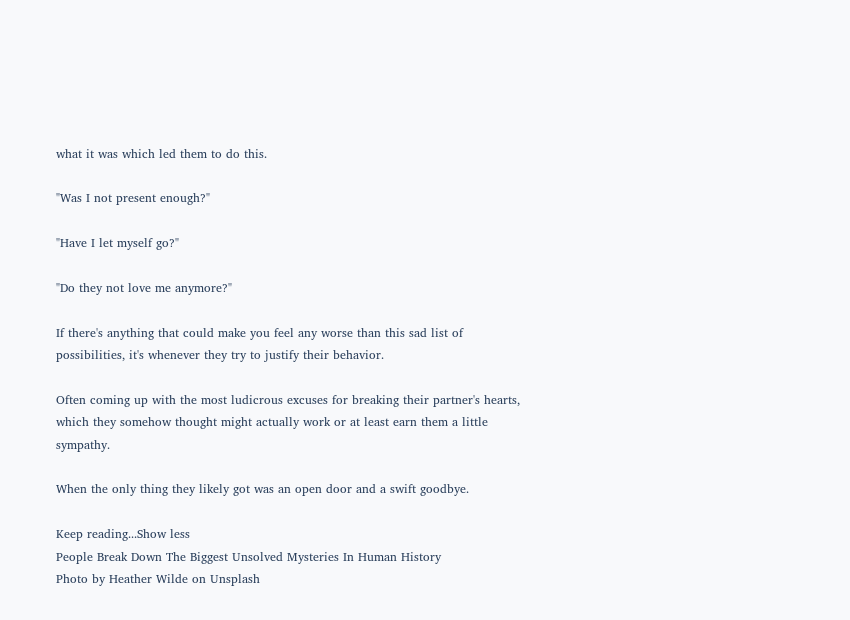what it was which led them to do this.

"Was I not present enough?"

"Have I let myself go?"

"Do they not love me anymore?"

If there's anything that could make you feel any worse than this sad list of possibilities, it's whenever they try to justify their behavior.

Often coming up with the most ludicrous excuses for breaking their partner's hearts, which they somehow thought might actually work or at least earn them a little sympathy.

When the only thing they likely got was an open door and a swift goodbye.

Keep reading...Show less
People Break Down The Biggest Unsolved Mysteries In Human History
Photo by Heather Wilde on Unsplash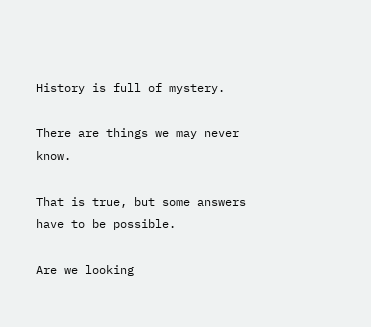History is full of mystery.

There are things we may never know.

That is true, but some answers have to be possible.

Are we looking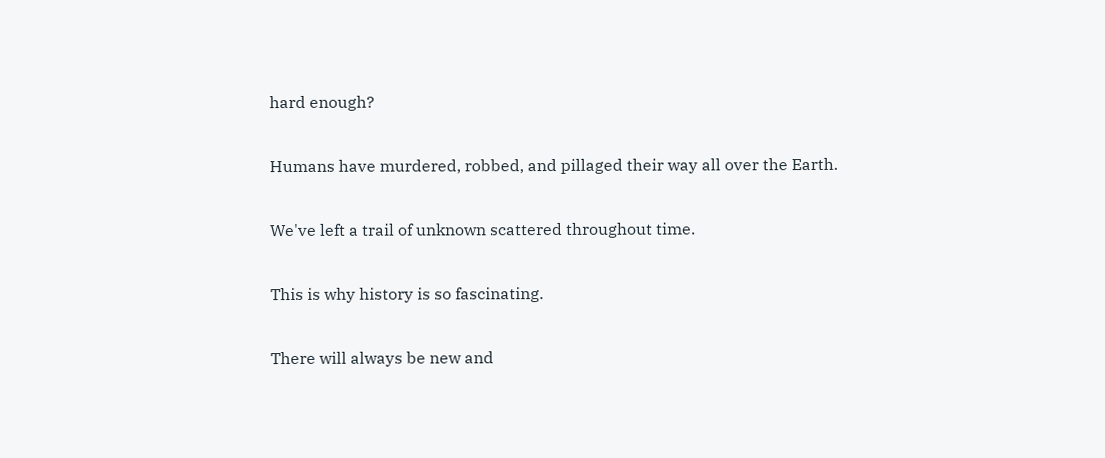hard enough?

Humans have murdered, robbed, and pillaged their way all over the Earth.

We've left a trail of unknown scattered throughout time.

This is why history is so fascinating.

There will always be new and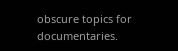obscure topics for documentaries.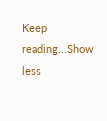Keep reading...Show less